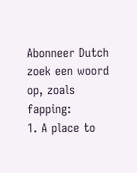Abonneer Dutch
zoek een woord op, zoals fapping:
1. A place to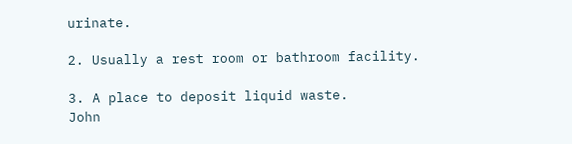urinate.

2. Usually a rest room or bathroom facility.

3. A place to deposit liquid waste.
John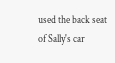used the back seat of Sally's car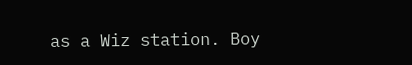as a Wiz station. Boy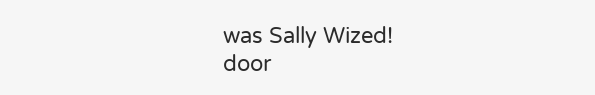was Sally Wized!
door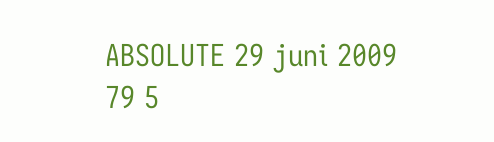ABSOLUTE 29 juni 2009
79 5